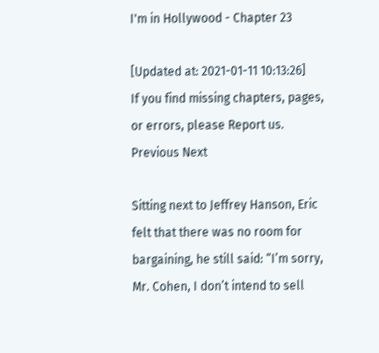I'm in Hollywood - Chapter 23

[Updated at: 2021-01-11 10:13:26]
If you find missing chapters, pages, or errors, please Report us.
Previous Next

Sitting next to Jeffrey Hanson, Eric felt that there was no room for bargaining, he still said: “I’m sorry, Mr. Cohen, I don’t intend to sell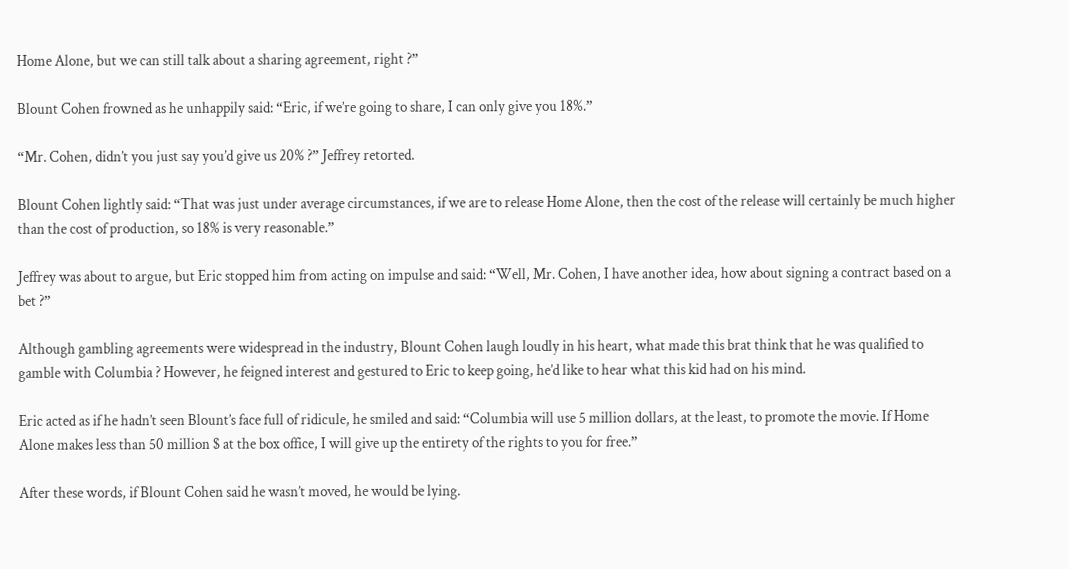Home Alone, but we can still talk about a sharing agreement, right ?”

Blount Cohen frowned as he unhappily said: “Eric, if we’re going to share, I can only give you 18%.”

“Mr. Cohen, didn’t you just say you’d give us 20% ?” Jeffrey retorted.

Blount Cohen lightly said: “That was just under average circumstances, if we are to release Home Alone, then the cost of the release will certainly be much higher than the cost of production, so 18% is very reasonable.”

Jeffrey was about to argue, but Eric stopped him from acting on impulse and said: “Well, Mr. Cohen, I have another idea, how about signing a contract based on a bet ?”

Although gambling agreements were widespread in the industry, Blount Cohen laugh loudly in his heart, what made this brat think that he was qualified to gamble with Columbia ? However, he feigned interest and gestured to Eric to keep going, he’d like to hear what this kid had on his mind.

Eric acted as if he hadn’t seen Blount’s face full of ridicule, he smiled and said: “Columbia will use 5 million dollars, at the least, to promote the movie. If Home Alone makes less than 50 million $ at the box office, I will give up the entirety of the rights to you for free.”

After these words, if Blount Cohen said he wasn’t moved, he would be lying.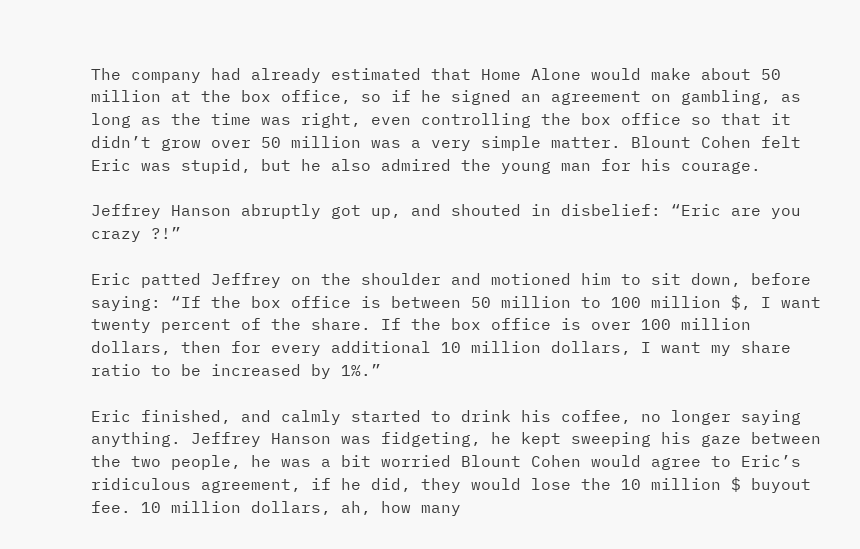The company had already estimated that Home Alone would make about 50 million at the box office, so if he signed an agreement on gambling, as long as the time was right, even controlling the box office so that it didn’t grow over 50 million was a very simple matter. Blount Cohen felt Eric was stupid, but he also admired the young man for his courage.

Jeffrey Hanson abruptly got up, and shouted in disbelief: “Eric are you crazy ?!”

Eric patted Jeffrey on the shoulder and motioned him to sit down, before saying: “If the box office is between 50 million to 100 million $, I want twenty percent of the share. If the box office is over 100 million dollars, then for every additional 10 million dollars, I want my share ratio to be increased by 1%.”

Eric finished, and calmly started to drink his coffee, no longer saying anything. Jeffrey Hanson was fidgeting, he kept sweeping his gaze between the two people, he was a bit worried Blount Cohen would agree to Eric’s ridiculous agreement, if he did, they would lose the 10 million $ buyout fee. 10 million dollars, ah, how many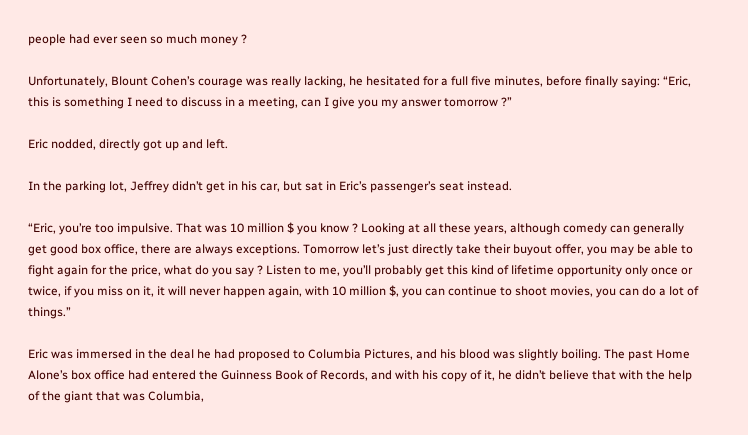people had ever seen so much money ?

Unfortunately, Blount Cohen’s courage was really lacking, he hesitated for a full five minutes, before finally saying: “Eric, this is something I need to discuss in a meeting, can I give you my answer tomorrow ?”

Eric nodded, directly got up and left.

In the parking lot, Jeffrey didn’t get in his car, but sat in Eric’s passenger’s seat instead.

“Eric, you’re too impulsive. That was 10 million $ you know ? Looking at all these years, although comedy can generally get good box office, there are always exceptions. Tomorrow let’s just directly take their buyout offer, you may be able to fight again for the price, what do you say ? Listen to me, you’ll probably get this kind of lifetime opportunity only once or twice, if you miss on it, it will never happen again, with 10 million $, you can continue to shoot movies, you can do a lot of things.”

Eric was immersed in the deal he had proposed to Columbia Pictures, and his blood was slightly boiling. The past Home Alone’s box office had entered the Guinness Book of Records, and with his copy of it, he didn’t believe that with the help of the giant that was Columbia,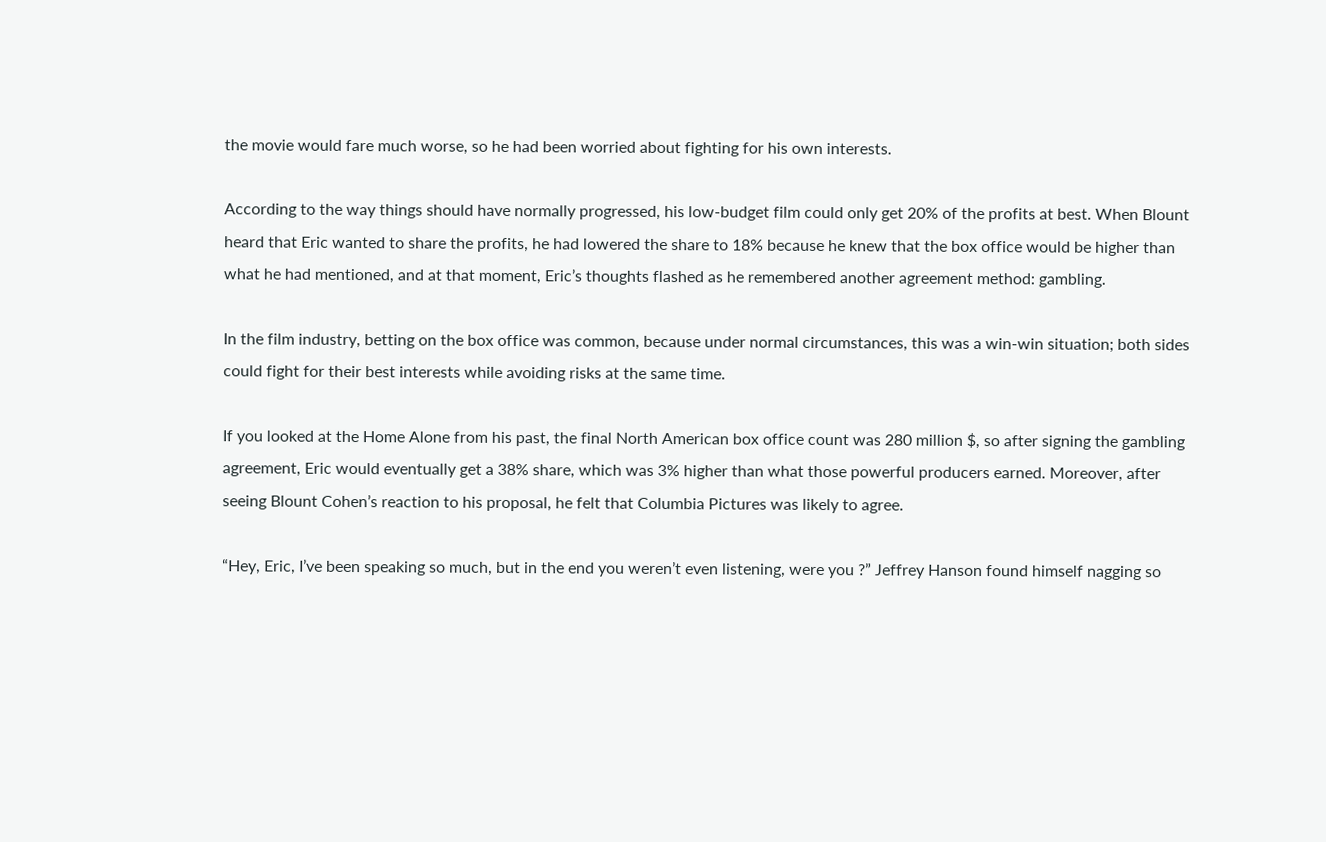the movie would fare much worse, so he had been worried about fighting for his own interests.

According to the way things should have normally progressed, his low-budget film could only get 20% of the profits at best. When Blount heard that Eric wanted to share the profits, he had lowered the share to 18% because he knew that the box office would be higher than what he had mentioned, and at that moment, Eric’s thoughts flashed as he remembered another agreement method: gambling.

In the film industry, betting on the box office was common, because under normal circumstances, this was a win-win situation; both sides could fight for their best interests while avoiding risks at the same time.

If you looked at the Home Alone from his past, the final North American box office count was 280 million $, so after signing the gambling agreement, Eric would eventually get a 38% share, which was 3% higher than what those powerful producers earned. Moreover, after seeing Blount Cohen’s reaction to his proposal, he felt that Columbia Pictures was likely to agree.

“Hey, Eric, I’ve been speaking so much, but in the end you weren’t even listening, were you ?” Jeffrey Hanson found himself nagging so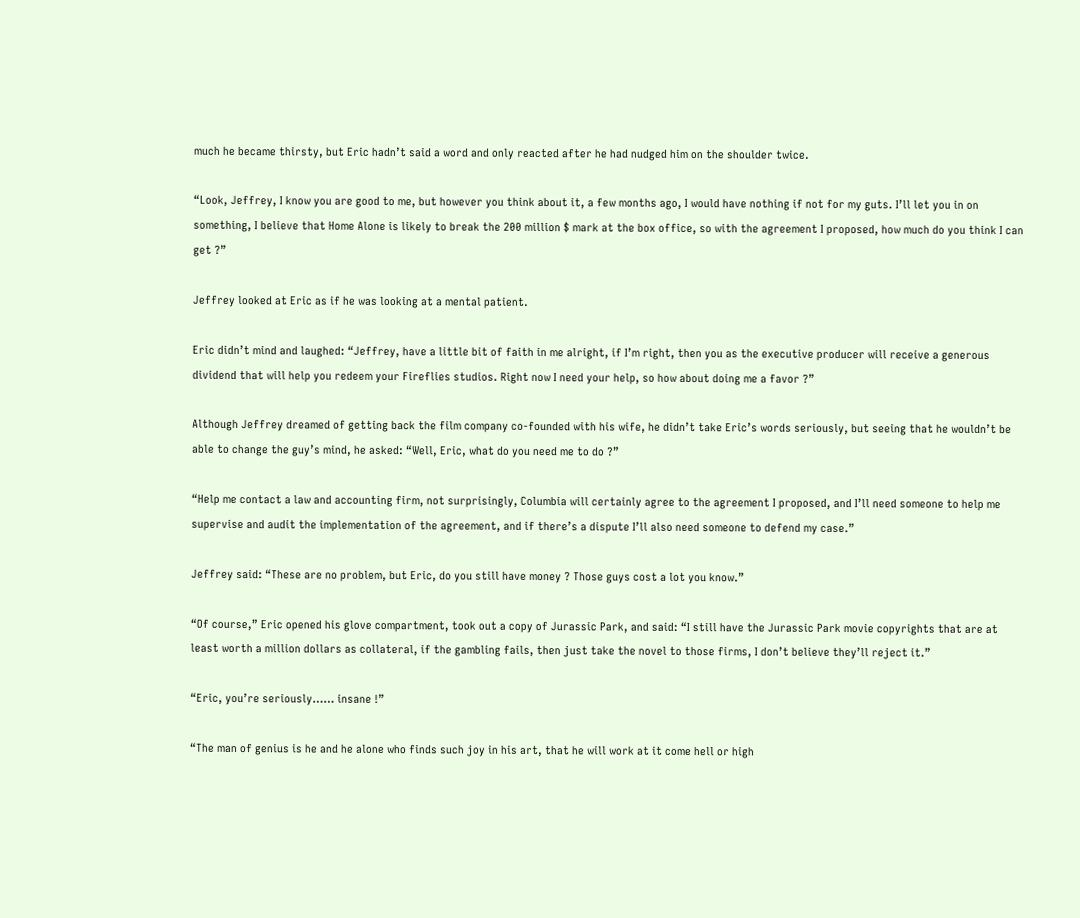much he became thirsty, but Eric hadn’t said a word and only reacted after he had nudged him on the shoulder twice.

“Look, Jeffrey, I know you are good to me, but however you think about it, a few months ago, I would have nothing if not for my guts. I’ll let you in on something, I believe that Home Alone is likely to break the 200 million $ mark at the box office, so with the agreement I proposed, how much do you think I can get ?”

Jeffrey looked at Eric as if he was looking at a mental patient.

Eric didn’t mind and laughed: “Jeffrey, have a little bit of faith in me alright, if I’m right, then you as the executive producer will receive a generous dividend that will help you redeem your Fireflies studios. Right now I need your help, so how about doing me a favor ?”

Although Jeffrey dreamed of getting back the film company co-founded with his wife, he didn’t take Eric’s words seriously, but seeing that he wouldn’t be able to change the guy’s mind, he asked: “Well, Eric, what do you need me to do ?”

“Help me contact a law and accounting firm, not surprisingly, Columbia will certainly agree to the agreement I proposed, and I’ll need someone to help me supervise and audit the implementation of the agreement, and if there’s a dispute I’ll also need someone to defend my case.”

Jeffrey said: “These are no problem, but Eric, do you still have money ? Those guys cost a lot you know.”

“Of course,” Eric opened his glove compartment, took out a copy of Jurassic Park, and said: “I still have the Jurassic Park movie copyrights that are at least worth a million dollars as collateral, if the gambling fails, then just take the novel to those firms, I don’t believe they’ll reject it.”

“Eric, you’re seriously…… insane !”

“The man of genius is he and he alone who finds such joy in his art, that he will work at it come hell or high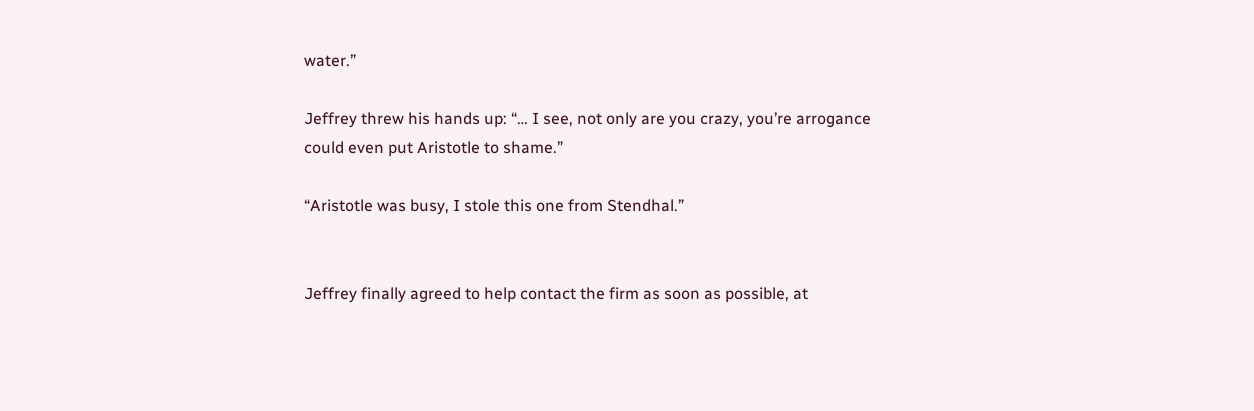water.”

Jeffrey threw his hands up: “… I see, not only are you crazy, you’re arrogance could even put Aristotle to shame.”

“Aristotle was busy, I stole this one from Stendhal.”


Jeffrey finally agreed to help contact the firm as soon as possible, at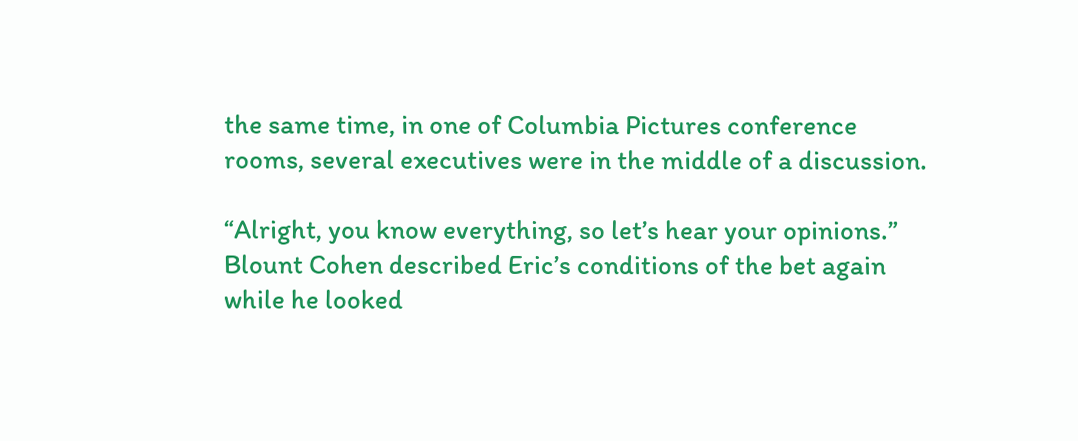the same time, in one of Columbia Pictures conference rooms, several executives were in the middle of a discussion.

“Alright, you know everything, so let’s hear your opinions.” Blount Cohen described Eric’s conditions of the bet again while he looked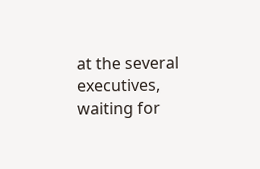at the several executives, waiting for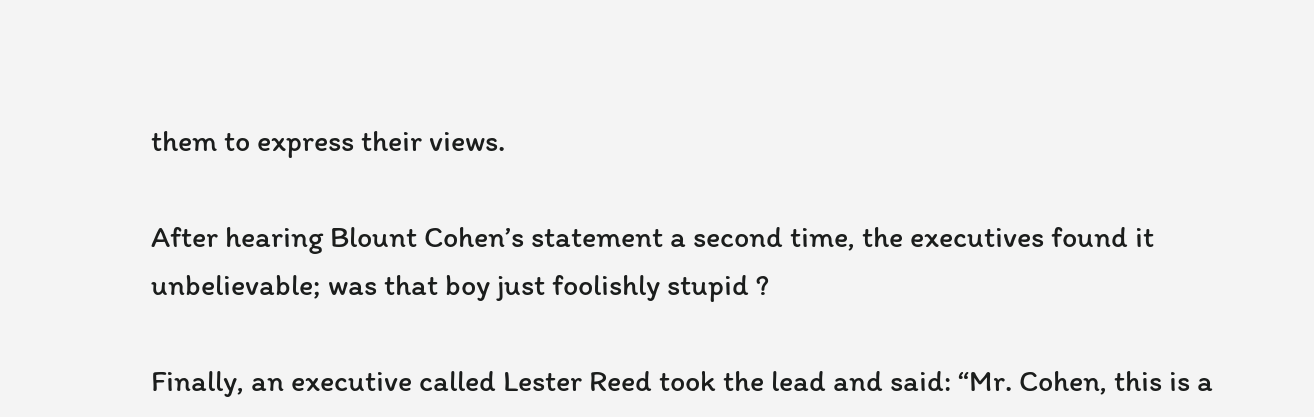them to express their views.

After hearing Blount Cohen’s statement a second time, the executives found it unbelievable; was that boy just foolishly stupid ?

Finally, an executive called Lester Reed took the lead and said: “Mr. Cohen, this is a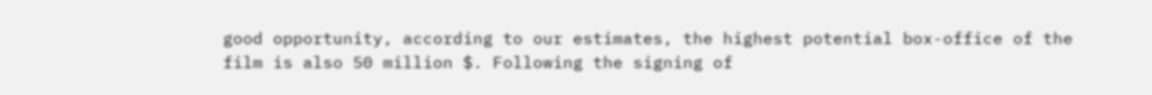good opportunity, according to our estimates, the highest potential box-office of the film is also 50 million $. Following the signing of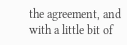the agreement, and with a little bit of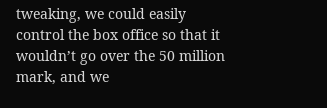tweaking, we could easily control the box office so that it wouldn’t go over the 50 million mark, and we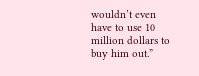wouldn’t even have to use 10 million dollars to buy him out.”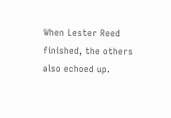When Lester Reed finished, the others also echoed up.